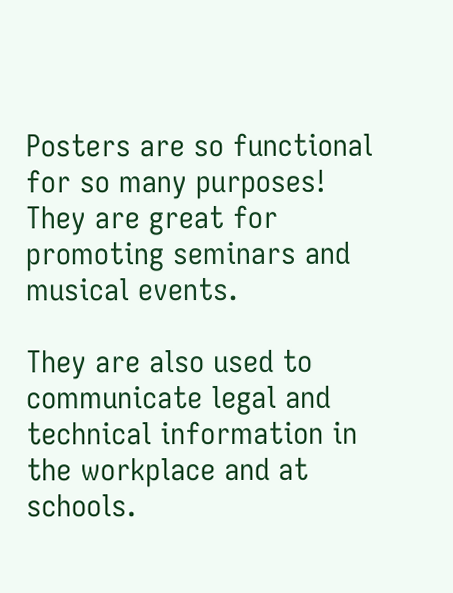Posters are so functional for so many purposes! They are great for promoting seminars and musical events.

They are also used to communicate legal and technical information in the workplace and at schools.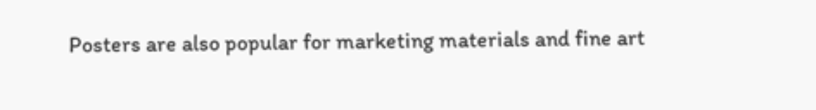Posters are also popular for marketing materials and fine art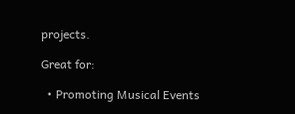projects.

Great for:

  • Promoting Musical Events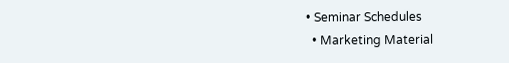• Seminar Schedules
  • Marketing Material